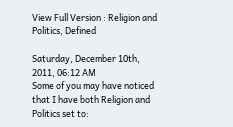View Full Version : Religion and Politics, Defined

Saturday, December 10th, 2011, 06:12 AM
Some of you may have noticed that I have both Religion and Politics set to: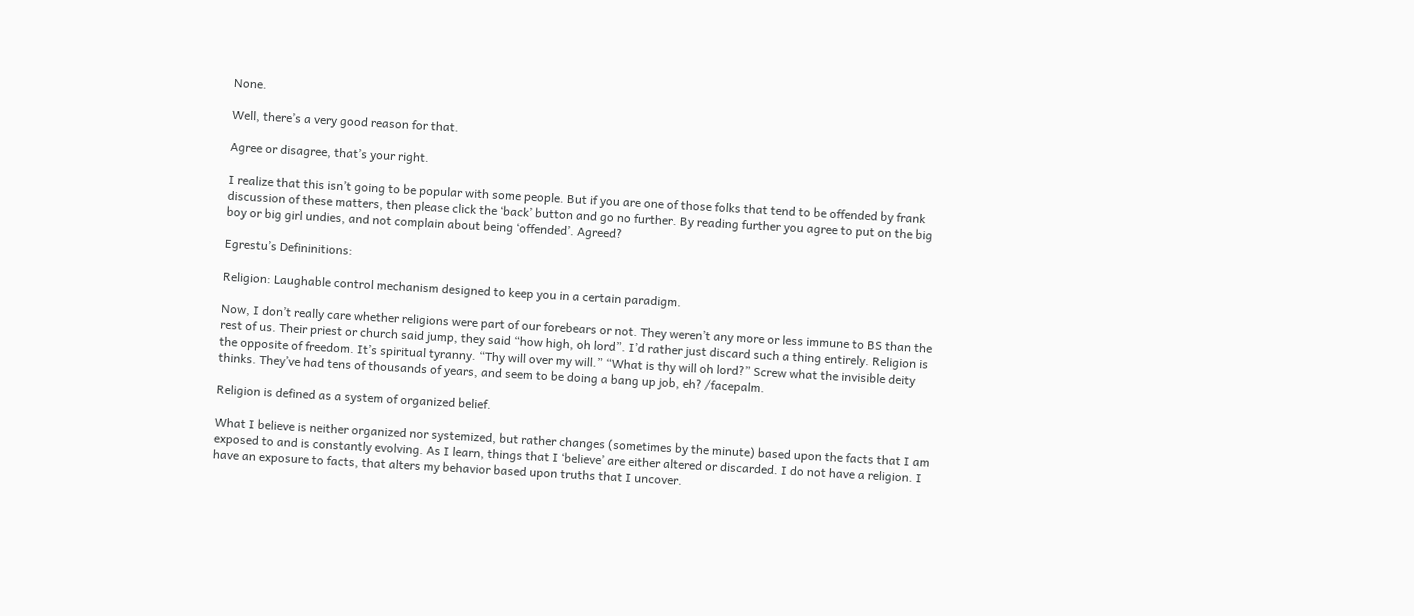None.

Well, there’s a very good reason for that.

Agree or disagree, that’s your right.

I realize that this isn’t going to be popular with some people. But if you are one of those folks that tend to be offended by frank discussion of these matters, then please click the ‘back’ button and go no further. By reading further you agree to put on the big boy or big girl undies, and not complain about being ‘offended’. Agreed?

Egrestu’s Defininitions:

Religion: Laughable control mechanism designed to keep you in a certain paradigm.

Now, I don’t really care whether religions were part of our forebears or not. They weren’t any more or less immune to BS than the rest of us. Their priest or church said jump, they said “how high, oh lord”. I’d rather just discard such a thing entirely. Religion is the opposite of freedom. It’s spiritual tyranny. “Thy will over my will.” “What is thy will oh lord?” Screw what the invisible deity thinks. They’ve had tens of thousands of years, and seem to be doing a bang up job, eh? /facepalm.

Religion is defined as a system of organized belief.

What I believe is neither organized nor systemized, but rather changes (sometimes by the minute) based upon the facts that I am exposed to and is constantly evolving. As I learn, things that I ‘believe’ are either altered or discarded. I do not have a religion. I have an exposure to facts, that alters my behavior based upon truths that I uncover.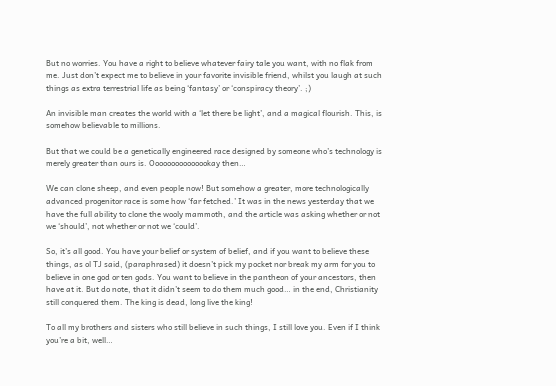But no worries. You have a right to believe whatever fairy tale you want, with no flak from me. Just don’t expect me to believe in your favorite invisible friend, whilst you laugh at such things as extra terrestrial life as being ‘fantasy’ or ‘conspiracy theory’. ;)

An invisible man creates the world with a ‘let there be light’, and a magical flourish. This, is somehow believable to millions.

But that we could be a genetically engineered race designed by someone who’s technology is merely greater than ours is. Ooooooooooooookay then…

We can clone sheep, and even people now! But somehow a greater, more technologically advanced progenitor race is some how ‘far fetched.’ It was in the news yesterday that we have the full ability to clone the wooly mammoth, and the article was asking whether or not we ‘should’, not whether or not we ‘could’.

So, it’s all good. You have your belief or system of belief, and if you want to believe these things, as ol TJ said, (paraphrased) it doesn’t pick my pocket nor break my arm for you to believe in one god or ten gods. You want to believe in the pantheon of your ancestors, then have at it. But do note, that it didn’t seem to do them much good… in the end, Christianity still conquered them. The king is dead, long live the king!

To all my brothers and sisters who still believe in such things, I still love you. Even if I think you’re a bit, well…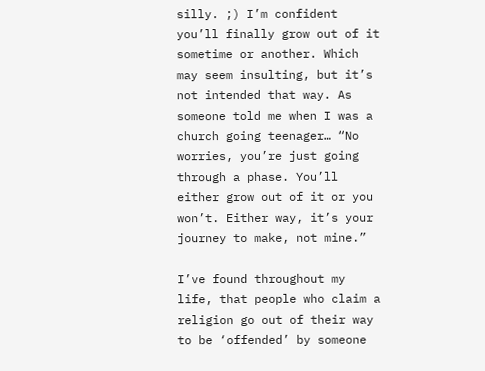silly. ;) I’m confident you’ll finally grow out of it sometime or another. Which may seem insulting, but it’s not intended that way. As someone told me when I was a church going teenager… “No worries, you’re just going through a phase. You’ll either grow out of it or you won’t. Either way, it’s your journey to make, not mine.”

I’ve found throughout my life, that people who claim a religion go out of their way to be ‘offended’ by someone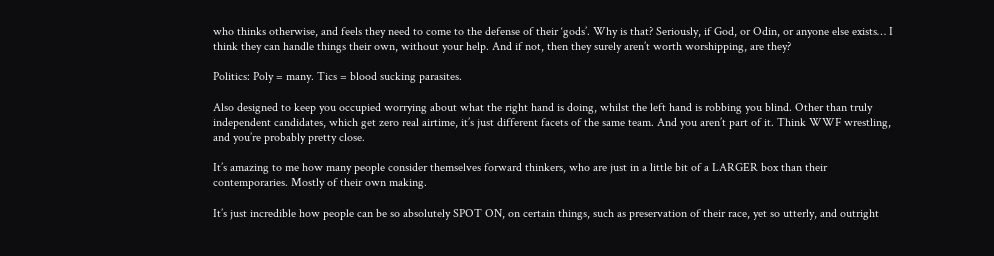who thinks otherwise, and feels they need to come to the defense of their ‘gods’. Why is that? Seriously, if God, or Odin, or anyone else exists… I think they can handle things their own, without your help. And if not, then they surely aren’t worth worshipping, are they?

Politics: Poly = many. Tics = blood sucking parasites.

Also designed to keep you occupied worrying about what the right hand is doing, whilst the left hand is robbing you blind. Other than truly independent candidates, which get zero real airtime, it’s just different facets of the same team. And you aren’t part of it. Think WWF wrestling, and you’re probably pretty close.

It’s amazing to me how many people consider themselves forward thinkers, who are just in a little bit of a LARGER box than their contemporaries. Mostly of their own making.

It’s just incredible how people can be so absolutely SPOT ON, on certain things, such as preservation of their race, yet so utterly, and outright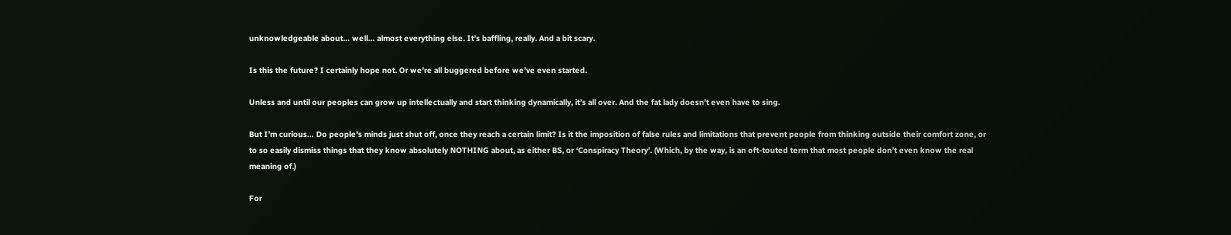unknowledgeable about… well… almost everything else. It’s baffling, really. And a bit scary.

Is this the future? I certainly hope not. Or we’re all buggered before we’ve even started.

Unless and until our peoples can grow up intellectually and start thinking dynamically, it’s all over. And the fat lady doesn’t even have to sing.

But I’m curious… Do people’s minds just shut off, once they reach a certain limit? Is it the imposition of false rules and limitations that prevent people from thinking outside their comfort zone, or to so easily dismiss things that they know absolutely NOTHING about, as either BS, or ‘Conspiracy Theory’. (Which, by the way, is an oft-touted term that most people don’t even know the real meaning of.)

For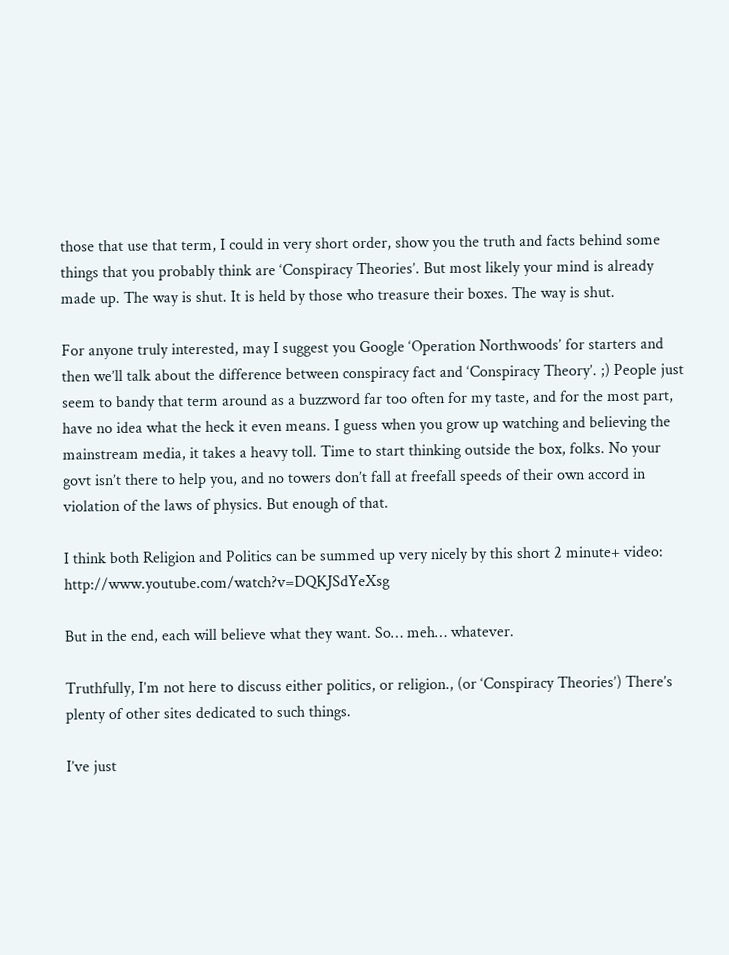those that use that term, I could in very short order, show you the truth and facts behind some things that you probably think are ‘Conspiracy Theories’. But most likely your mind is already made up. The way is shut. It is held by those who treasure their boxes. The way is shut.

For anyone truly interested, may I suggest you Google ‘Operation Northwoods’ for starters and then we’ll talk about the difference between conspiracy fact and ‘Conspiracy Theory’. ;) People just seem to bandy that term around as a buzzword far too often for my taste, and for the most part, have no idea what the heck it even means. I guess when you grow up watching and believing the mainstream media, it takes a heavy toll. Time to start thinking outside the box, folks. No your govt isn’t there to help you, and no towers don’t fall at freefall speeds of their own accord in violation of the laws of physics. But enough of that.

I think both Religion and Politics can be summed up very nicely by this short 2 minute+ video: http://www.youtube.com/watch?v=DQKJSdYeXsg

But in the end, each will believe what they want. So… meh… whatever.

Truthfully, I’m not here to discuss either politics, or religion., (or ‘Conspiracy Theories’) There’s plenty of other sites dedicated to such things.

I’ve just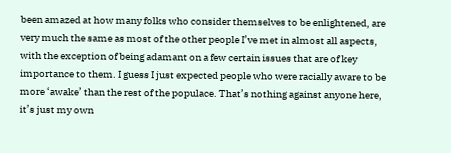been amazed at how many folks who consider themselves to be enlightened, are very much the same as most of the other people I’ve met in almost all aspects, with the exception of being adamant on a few certain issues that are of key importance to them. I guess I just expected people who were racially aware to be more ‘awake’ than the rest of the populace. That’s nothing against anyone here, it’s just my own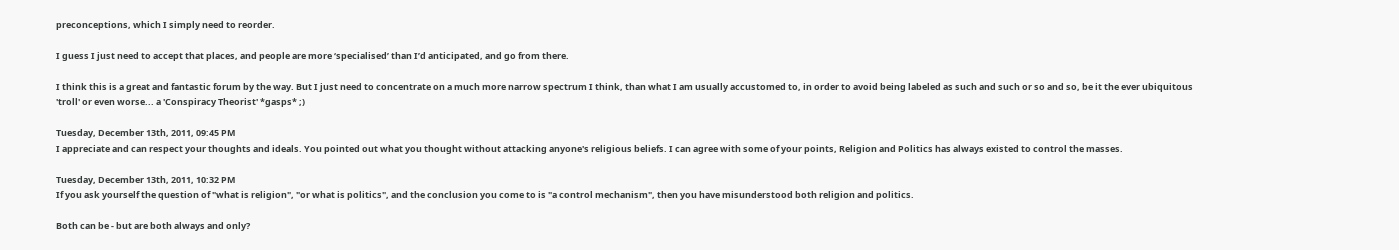preconceptions, which I simply need to reorder.

I guess I just need to accept that places, and people are more ‘specialised’ than I’d anticipated, and go from there.

I think this is a great and fantastic forum by the way. But I just need to concentrate on a much more narrow spectrum I think, than what I am usually accustomed to, in order to avoid being labeled as such and such or so and so, be it the ever ubiquitous 'troll' or even worse... a 'Conspiracy Theorist' *gasps* ;)

Tuesday, December 13th, 2011, 09:45 PM
I appreciate and can respect your thoughts and ideals. You pointed out what you thought without attacking anyone's religious beliefs. I can agree with some of your points, Religion and Politics has always existed to control the masses.

Tuesday, December 13th, 2011, 10:32 PM
If you ask yourself the question of "what is religion", "or what is politics", and the conclusion you come to is "a control mechanism", then you have misunderstood both religion and politics.

Both can be - but are both always and only?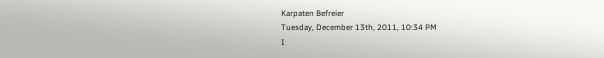Karpaten Befreier
Tuesday, December 13th, 2011, 10:34 PM
I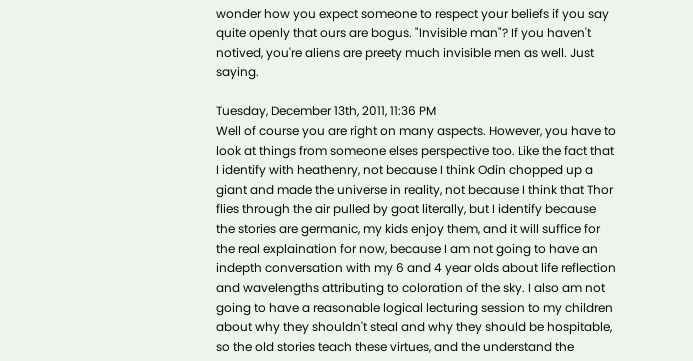wonder how you expect someone to respect your beliefs if you say quite openly that ours are bogus. "Invisible man"? If you haven't notived, you're aliens are preety much invisible men as well. Just saying.

Tuesday, December 13th, 2011, 11:36 PM
Well of course you are right on many aspects. However, you have to look at things from someone elses perspective too. Like the fact that I identify with heathenry, not because I think Odin chopped up a giant and made the universe in reality, not because I think that Thor flies through the air pulled by goat literally, but I identify because the stories are germanic, my kids enjoy them, and it will suffice for the real explaination for now, because I am not going to have an indepth conversation with my 6 and 4 year olds about life reflection and wavelengths attributing to coloration of the sky. I also am not going to have a reasonable logical lecturing session to my children about why they shouldn't steal and why they should be hospitable, so the old stories teach these virtues, and the understand the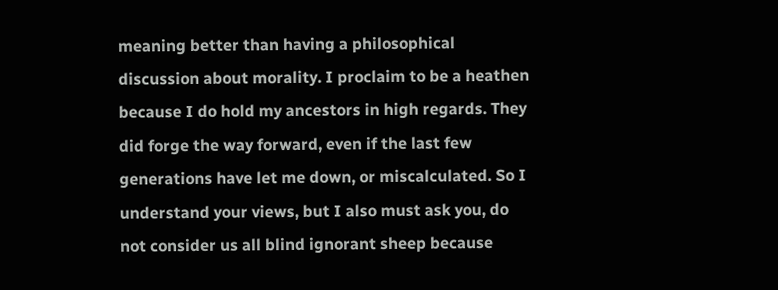meaning better than having a philosophical discussion about morality. I proclaim to be a heathen because I do hold my ancestors in high regards. They did forge the way forward, even if the last few generations have let me down, or miscalculated. So I understand your views, but I also must ask you, do not consider us all blind ignorant sheep because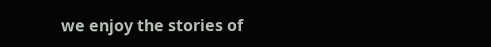we enjoy the stories of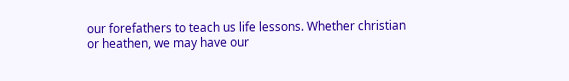our forefathers to teach us life lessons. Whether christian or heathen, we may have our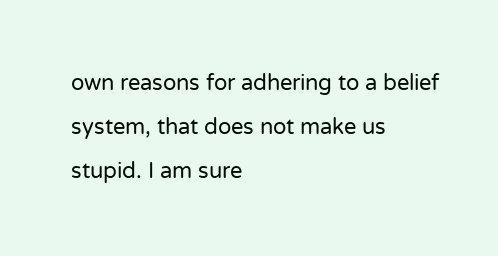own reasons for adhering to a belief system, that does not make us stupid. I am sure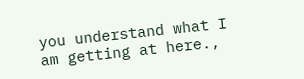you understand what I am getting at here.,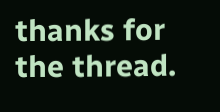thanks for the thread.